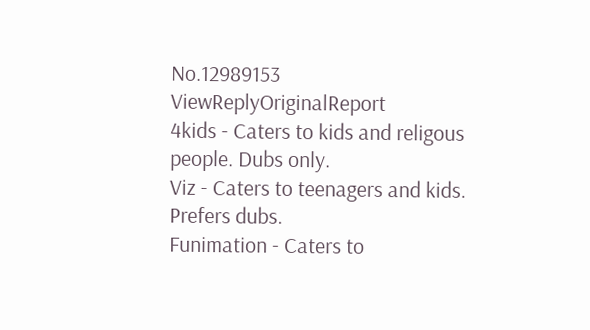No.12989153 ViewReplyOriginalReport
4kids - Caters to kids and religous people. Dubs only.
Viz - Caters to teenagers and kids. Prefers dubs.
Funimation - Caters to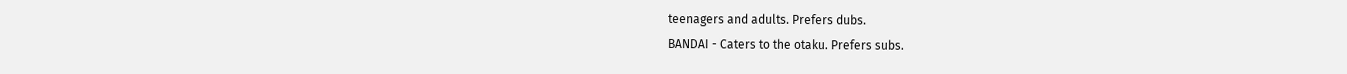teenagers and adults. Prefers dubs.
BANDAI - Caters to the otaku. Prefers subs.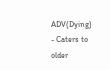ADV(Dying) - Caters to older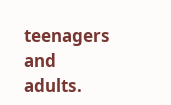teenagers and adults.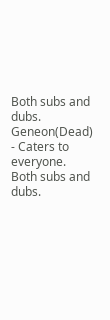Both subs and dubs.
Geneon(Dead) - Caters to everyone. Both subs and dubs.